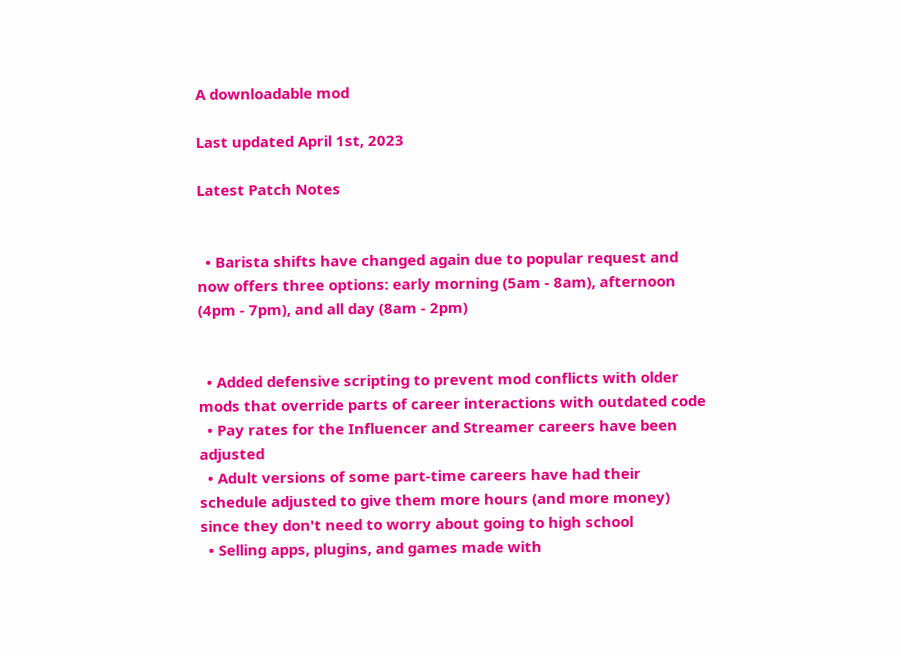A downloadable mod

Last updated April 1st, 2023

Latest Patch Notes


  • Barista shifts have changed again due to popular request and now offers three options: early morning (5am - 8am), afternoon (4pm - 7pm), and all day (8am - 2pm)


  • Added defensive scripting to prevent mod conflicts with older mods that override parts of career interactions with outdated code
  • Pay rates for the Influencer and Streamer careers have been adjusted
  • Adult versions of some part-time careers have had their schedule adjusted to give them more hours (and more money) since they don't need to worry about going to high school
  • Selling apps, plugins, and games made with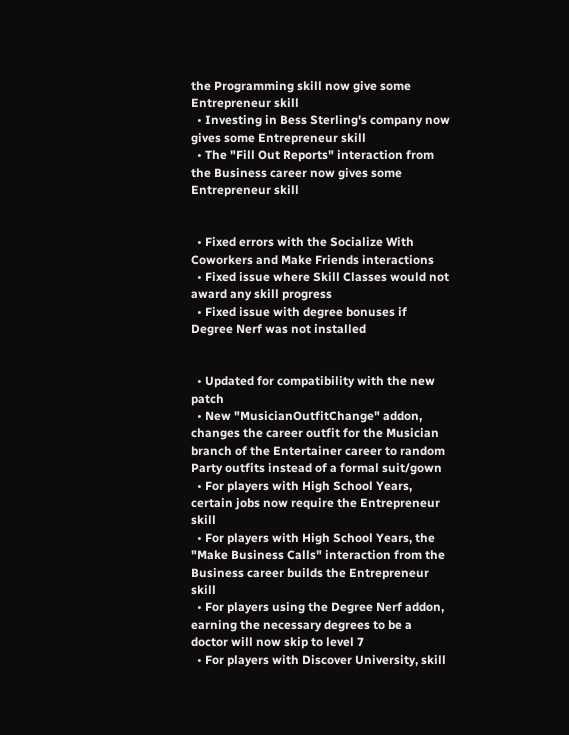the Programming skill now give some Entrepreneur skill
  • Investing in Bess Sterling's company now gives some Entrepreneur skill
  • The "Fill Out Reports" interaction from the Business career now gives some Entrepreneur skill


  • Fixed errors with the Socialize With Coworkers and Make Friends interactions
  • Fixed issue where Skill Classes would not award any skill progress
  • Fixed issue with degree bonuses if Degree Nerf was not installed


  • Updated for compatibility with the new patch
  • New "MusicianOutfitChange" addon, changes the career outfit for the Musician branch of the Entertainer career to random Party outfits instead of a formal suit/gown
  • For players with High School Years, certain jobs now require the Entrepreneur skill
  • For players with High School Years, the "Make Business Calls" interaction from the Business career builds the Entrepreneur skill
  • For players using the Degree Nerf addon, earning the necessary degrees to be a doctor will now skip to level 7
  • For players with Discover University, skill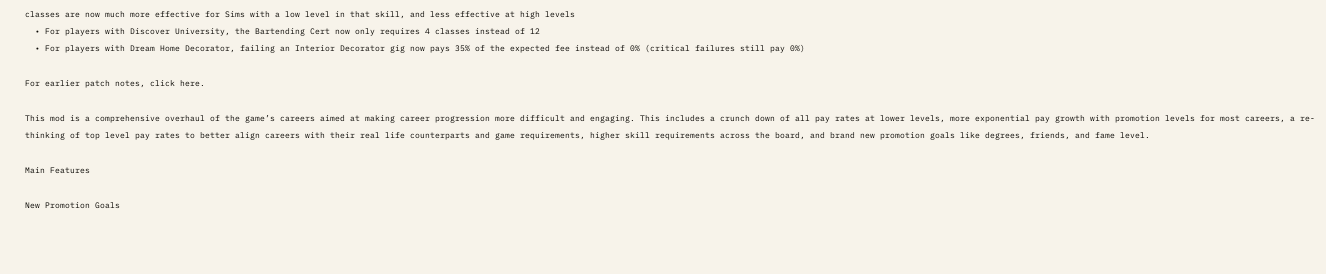classes are now much more effective for Sims with a low level in that skill, and less effective at high levels
  • For players with Discover University, the Bartending Cert now only requires 4 classes instead of 12
  • For players with Dream Home Decorator, failing an Interior Decorator gig now pays 35% of the expected fee instead of 0% (critical failures still pay 0%)

For earlier patch notes, click here.

This mod is a comprehensive overhaul of the game’s careers aimed at making career progression more difficult and engaging. This includes a crunch down of all pay rates at lower levels, more exponential pay growth with promotion levels for most careers, a re-thinking of top level pay rates to better align careers with their real life counterparts and game requirements, higher skill requirements across the board, and brand new promotion goals like degrees, friends, and fame level.

Main Features

New Promotion Goals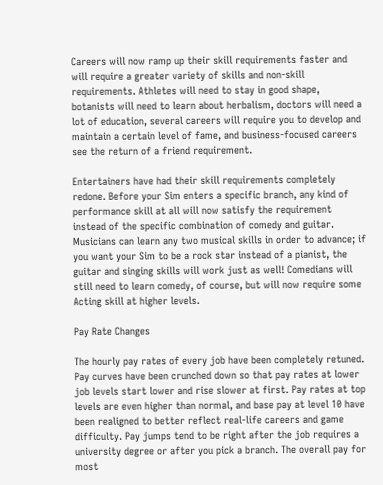Careers will now ramp up their skill requirements faster and will require a greater variety of skills and non-skill requirements. Athletes will need to stay in good shape, botanists will need to learn about herbalism, doctors will need a lot of education, several careers will require you to develop and maintain a certain level of fame, and business-focused careers see the return of a friend requirement.

Entertainers have had their skill requirements completely redone. Before your Sim enters a specific branch, any kind of performance skill at all will now satisfy the requirement instead of the specific combination of comedy and guitar. Musicians can learn any two musical skills in order to advance; if you want your Sim to be a rock star instead of a pianist, the guitar and singing skills will work just as well! Comedians will still need to learn comedy, of course, but will now require some Acting skill at higher levels.

Pay Rate Changes

The hourly pay rates of every job have been completely retuned. Pay curves have been crunched down so that pay rates at lower job levels start lower and rise slower at first. Pay rates at top levels are even higher than normal, and base pay at level 10 have been realigned to better reflect real-life careers and game difficulty. Pay jumps tend to be right after the job requires a university degree or after you pick a branch. The overall pay for most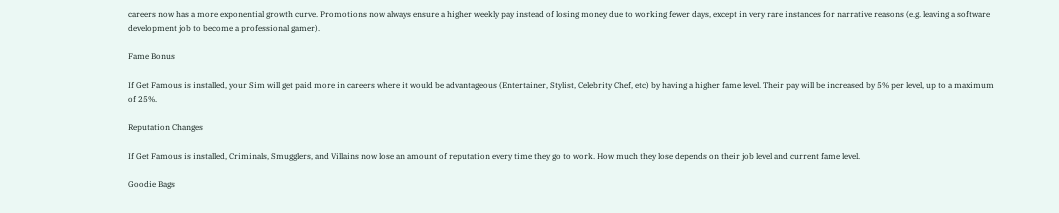careers now has a more exponential growth curve. Promotions now always ensure a higher weekly pay instead of losing money due to working fewer days, except in very rare instances for narrative reasons (e.g. leaving a software development job to become a professional gamer).

Fame Bonus

If Get Famous is installed, your Sim will get paid more in careers where it would be advantageous (Entertainer, Stylist, Celebrity Chef, etc) by having a higher fame level. Their pay will be increased by 5% per level, up to a maximum of 25%.

Reputation Changes

If Get Famous is installed, Criminals, Smugglers, and Villains now lose an amount of reputation every time they go to work. How much they lose depends on their job level and current fame level.

Goodie Bags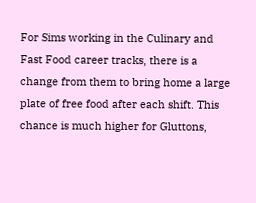For Sims working in the Culinary and Fast Food career tracks, there is a change from them to bring home a large plate of free food after each shift. This chance is much higher for Gluttons,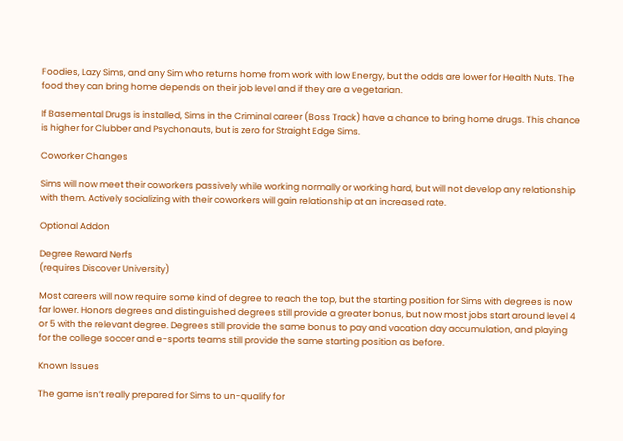Foodies, Lazy Sims, and any Sim who returns home from work with low Energy, but the odds are lower for Health Nuts. The food they can bring home depends on their job level and if they are a vegetarian.

If Basemental Drugs is installed, Sims in the Criminal career (Boss Track) have a chance to bring home drugs. This chance is higher for Clubber and Psychonauts, but is zero for Straight Edge Sims.

Coworker Changes

Sims will now meet their coworkers passively while working normally or working hard, but will not develop any relationship with them. Actively socializing with their coworkers will gain relationship at an increased rate.

Optional Addon

Degree Reward Nerfs
(requires Discover University)

Most careers will now require some kind of degree to reach the top, but the starting position for Sims with degrees is now far lower. Honors degrees and distinguished degrees still provide a greater bonus, but now most jobs start around level 4 or 5 with the relevant degree. Degrees still provide the same bonus to pay and vacation day accumulation, and playing for the college soccer and e-sports teams still provide the same starting position as before.

Known Issues

The game isn’t really prepared for Sims to un-qualify for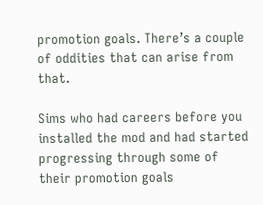promotion goals. There’s a couple of oddities that can arise from that.

Sims who had careers before you installed the mod and had started progressing through some of their promotion goals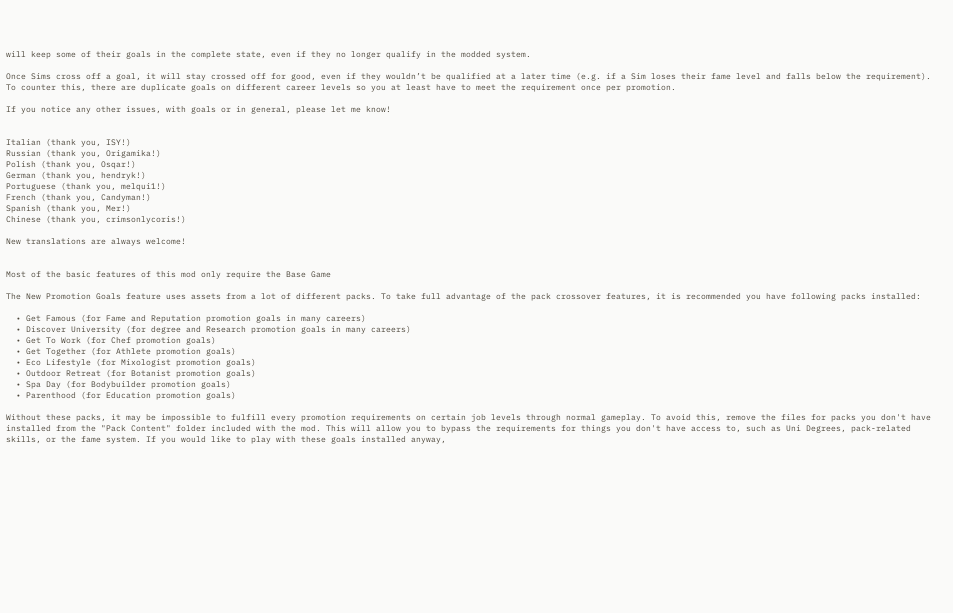will keep some of their goals in the complete state, even if they no longer qualify in the modded system.

Once Sims cross off a goal, it will stay crossed off for good, even if they wouldn’t be qualified at a later time (e.g. if a Sim loses their fame level and falls below the requirement). To counter this, there are duplicate goals on different career levels so you at least have to meet the requirement once per promotion.

If you notice any other issues, with goals or in general, please let me know!


Italian (thank you, ISY!)
Russian (thank you, Origamika!)
Polish (thank you, Osqar!)
German (thank you, hendryk!)
Portuguese (thank you, melqui1!)
French (thank you, Candyman!)
Spanish (thank you, Mer!)
Chinese (thank you, crimsonlycoris!)

New translations are always welcome!


Most of the basic features of this mod only require the Base Game

The New Promotion Goals feature uses assets from a lot of different packs. To take full advantage of the pack crossover features, it is recommended you have following packs installed:

  • Get Famous (for Fame and Reputation promotion goals in many careers)
  • Discover University (for degree and Research promotion goals in many careers)
  • Get To Work (for Chef promotion goals)
  • Get Together (for Athlete promotion goals)
  • Eco Lifestyle (for Mixologist promotion goals)
  • Outdoor Retreat (for Botanist promotion goals)
  • Spa Day (for Bodybuilder promotion goals)
  • Parenthood (for Education promotion goals)

Without these packs, it may be impossible to fulfill every promotion requirements on certain job levels through normal gameplay. To avoid this, remove the files for packs you don't have installed from the "Pack Content" folder included with the mod. This will allow you to bypass the requirements for things you don't have access to, such as Uni Degrees, pack-related skills, or the fame system. If you would like to play with these goals installed anyway,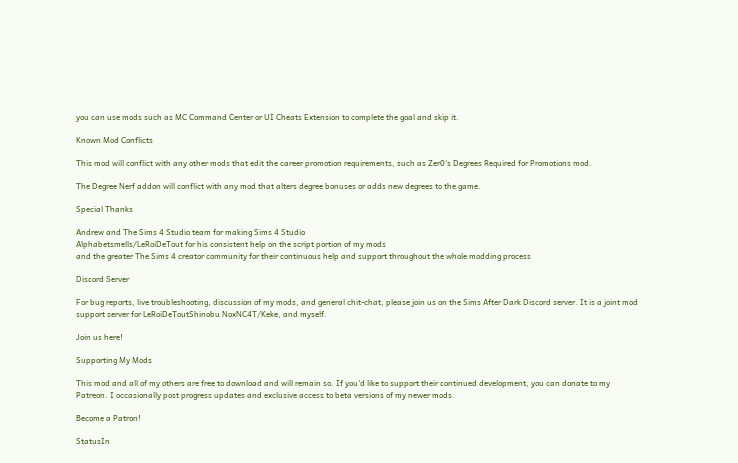you can use mods such as MC Command Center or UI Cheats Extension to complete the goal and skip it.

Known Mod Conflicts

This mod will conflict with any other mods that edit the career promotion requirements, such as Zer0's Degrees Required for Promotions mod.

The Degree Nerf addon will conflict with any mod that alters degree bonuses or adds new degrees to the game.

Special Thanks

Andrew and The Sims 4 Studio team for making Sims 4 Studio
Alphabetsmells/LeRoiDeTout for his consistent help on the script portion of my mods
and the greater The Sims 4 creator community for their continuous help and support throughout the whole modding process

Discord Server

For bug reports, live troubleshooting, discussion of my mods, and general chit-chat, please join us on the Sims After Dark Discord server. It is a joint mod support server for LeRoiDeToutShinobu NoxNC4T/Keke, and myself.

Join us here!

Supporting My Mods

This mod and all of my others are free to download and will remain so. If you'd like to support their continued development, you can donate to my Patreon. I occasionally post progress updates and exclusive access to beta versions of my newer mods.

Become a Patron!

StatusIn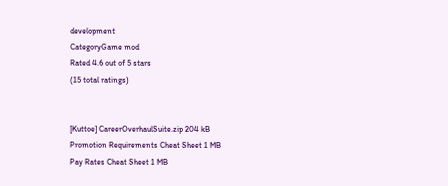development
CategoryGame mod
Rated 4.6 out of 5 stars
(15 total ratings)


[Kuttoe] CareerOverhaulSuite.zip 204 kB
Promotion Requirements Cheat Sheet 1 MB
Pay Rates Cheat Sheet 1 MB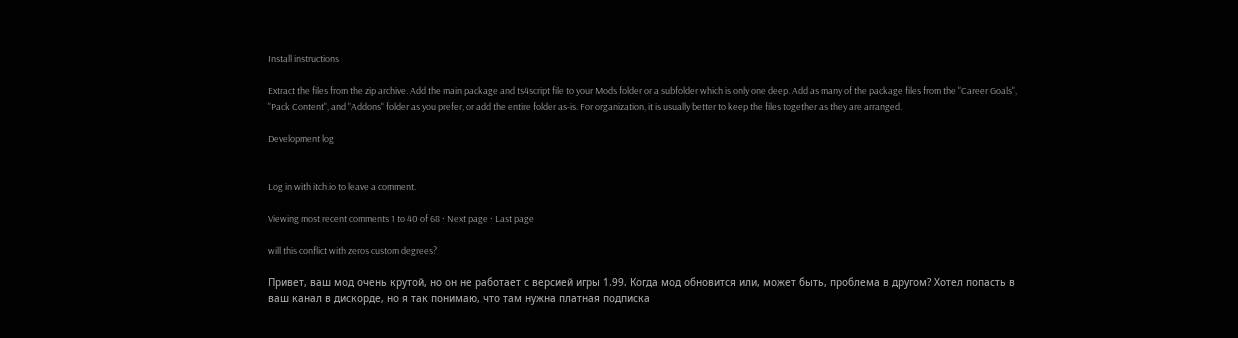Install instructions

Extract the files from the zip archive. Add the main package and ts4script file to your Mods folder or a subfolder which is only one deep. Add as many of the package files from the "Career Goals", "Pack Content", and "Addons" folder as you prefer, or add the entire folder as-is. For organization, it is usually better to keep the files together as they are arranged.

Development log


Log in with itch.io to leave a comment.

Viewing most recent comments 1 to 40 of 68 · Next page · Last page

will this conflict with zeros custom degrees?

Привет, ваш мод очень крутой, но он не работает с версией игры 1.99. Когда мод обновится или, может быть, проблема в другом? Хотел попасть в ваш канал в дискорде, но я так понимаю, что там нужна платная подписка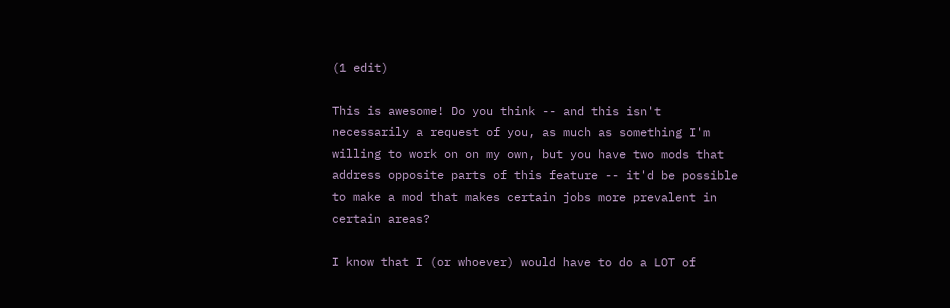(1 edit)

This is awesome! Do you think -- and this isn't necessarily a request of you, as much as something I'm willing to work on on my own, but you have two mods that address opposite parts of this feature -- it'd be possible to make a mod that makes certain jobs more prevalent in certain areas?

I know that I (or whoever) would have to do a LOT of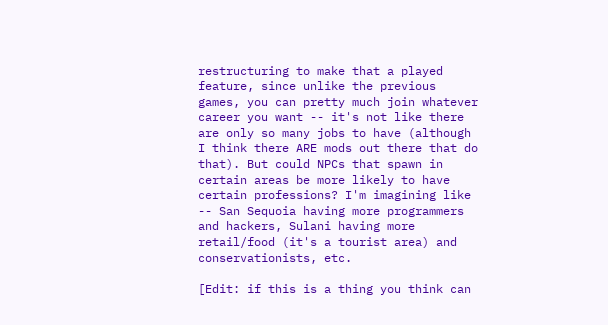restructuring to make that a played feature, since unlike the previous games, you can pretty much join whatever career you want -- it's not like there are only so many jobs to have (although I think there ARE mods out there that do that). But could NPCs that spawn in certain areas be more likely to have certain professions? I'm imagining like -- San Sequoia having more programmers and hackers, Sulani having more retail/food (it's a tourist area) and conservationists, etc.

[Edit: if this is a thing you think can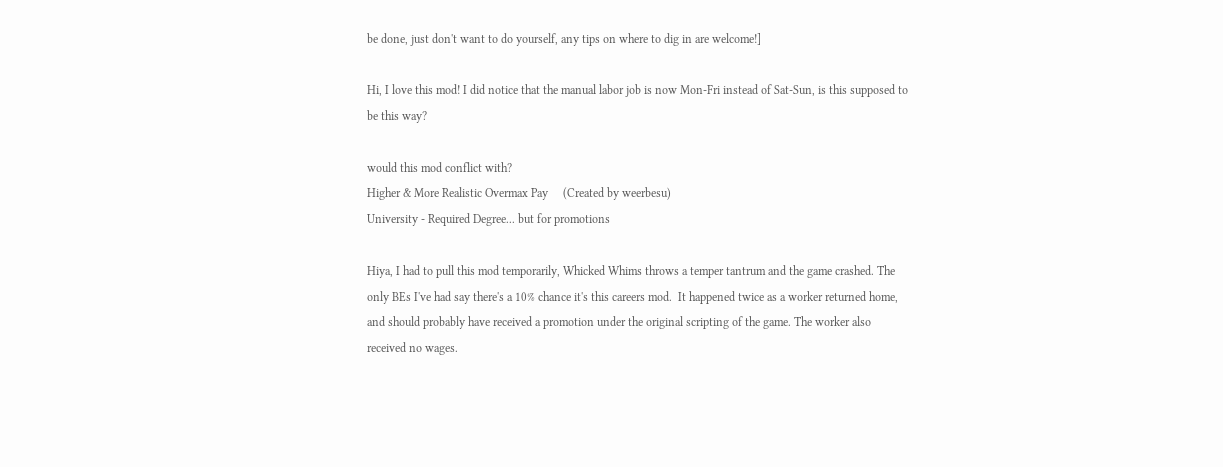be done, just don't want to do yourself, any tips on where to dig in are welcome!]

Hi, I love this mod! I did notice that the manual labor job is now Mon-Fri instead of Sat-Sun, is this supposed to be this way?

would this mod conflict with?
Higher & More Realistic Overmax Pay     (Created by weerbesu)
University - Required Degree... but for promotions

Hiya, I had to pull this mod temporarily, Whicked Whims throws a temper tantrum and the game crashed. The only BEs I've had say there's a 10% chance it's this careers mod.  It happened twice as a worker returned home, and should probably have received a promotion under the original scripting of the game. The worker also received no wages.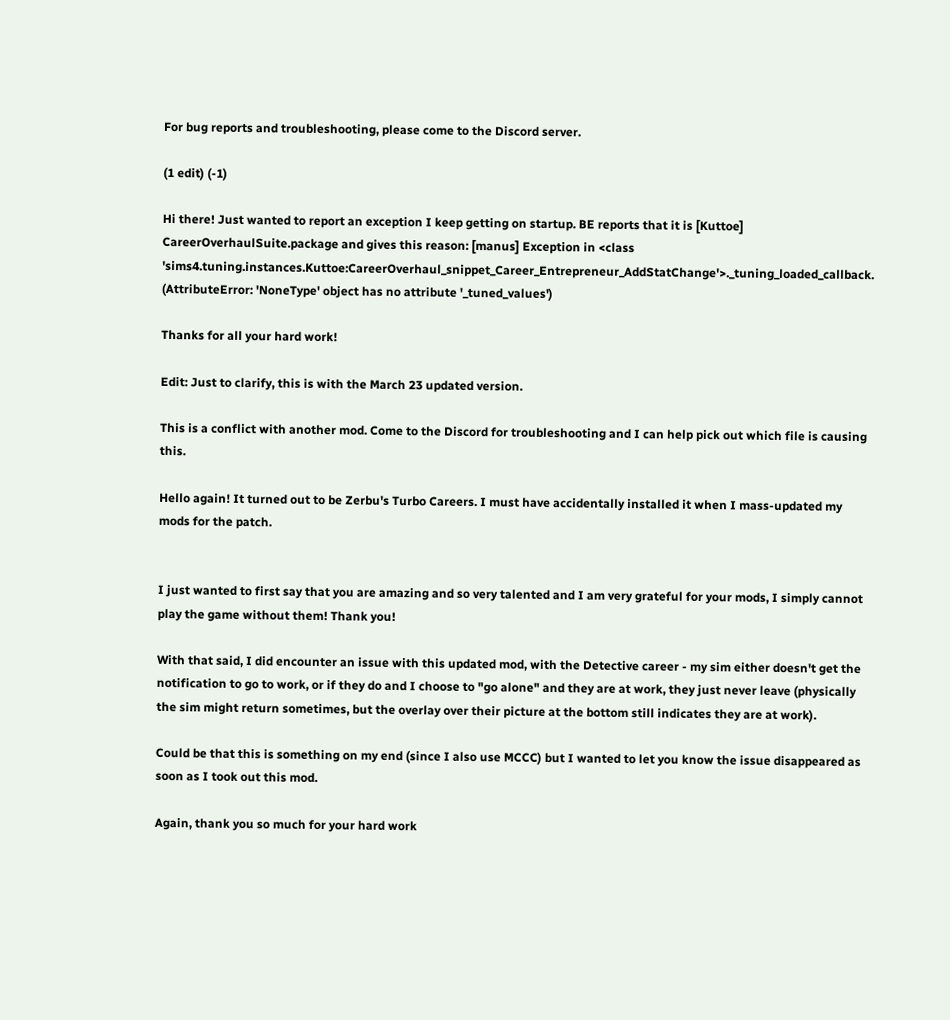For bug reports and troubleshooting, please come to the Discord server.

(1 edit) (-1)

Hi there! Just wanted to report an exception I keep getting on startup. BE reports that it is [Kuttoe] CareerOverhaulSuite.package and gives this reason: [manus] Exception in <class 'sims4.tuning.instances.Kuttoe:CareerOverhaul_snippet_Career_Entrepreneur_AddStatChange'>._tuning_loaded_callback. (AttributeError: 'NoneType' object has no attribute '_tuned_values')

Thanks for all your hard work!

Edit: Just to clarify, this is with the March 23 updated version.

This is a conflict with another mod. Come to the Discord for troubleshooting and I can help pick out which file is causing this.

Hello again! It turned out to be Zerbu's Turbo Careers. I must have accidentally installed it when I mass-updated my mods for the patch.


I just wanted to first say that you are amazing and so very talented and I am very grateful for your mods, I simply cannot play the game without them! Thank you!

With that said, I did encounter an issue with this updated mod, with the Detective career - my sim either doesn't get the notification to go to work, or if they do and I choose to "go alone" and they are at work, they just never leave (physically the sim might return sometimes, but the overlay over their picture at the bottom still indicates they are at work).

Could be that this is something on my end (since I also use MCCC) but I wanted to let you know the issue disappeared as soon as I took out this mod.

Again, thank you so much for your hard work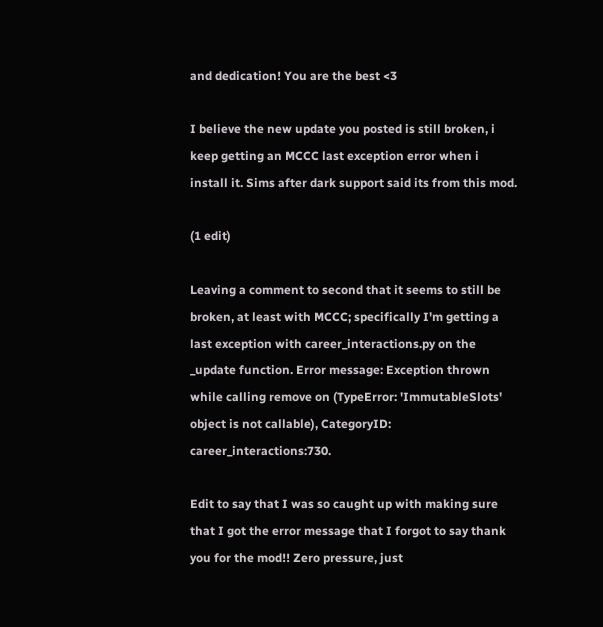and dedication! You are the best <3

I believe the new update you posted is still broken, i keep getting an MCCC last exception error when i install it. Sims after dark support said its from this mod.

(1 edit)

Leaving a comment to second that it seems to still be broken, at least with MCCC; specifically I'm getting a last exception with career_interactions.py on the _update function. Error message: Exception thrown while calling remove on (TypeError: 'ImmutableSlots' object is not callable), CategoryID: career_interactions:730.

Edit to say that I was so caught up with making sure that I got the error message that I forgot to say thank you for the mod!! Zero pressure, just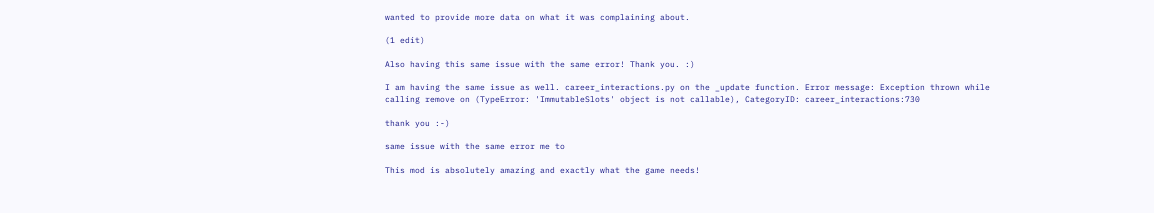wanted to provide more data on what it was complaining about.

(1 edit)

Also having this same issue with the same error! Thank you. :)

I am having the same issue as well. career_interactions.py on the _update function. Error message: Exception thrown while calling remove on (TypeError: 'ImmutableSlots' object is not callable), CategoryID: career_interactions:730

thank you :-)

same issue with the same error me to

This mod is absolutely amazing and exactly what the game needs!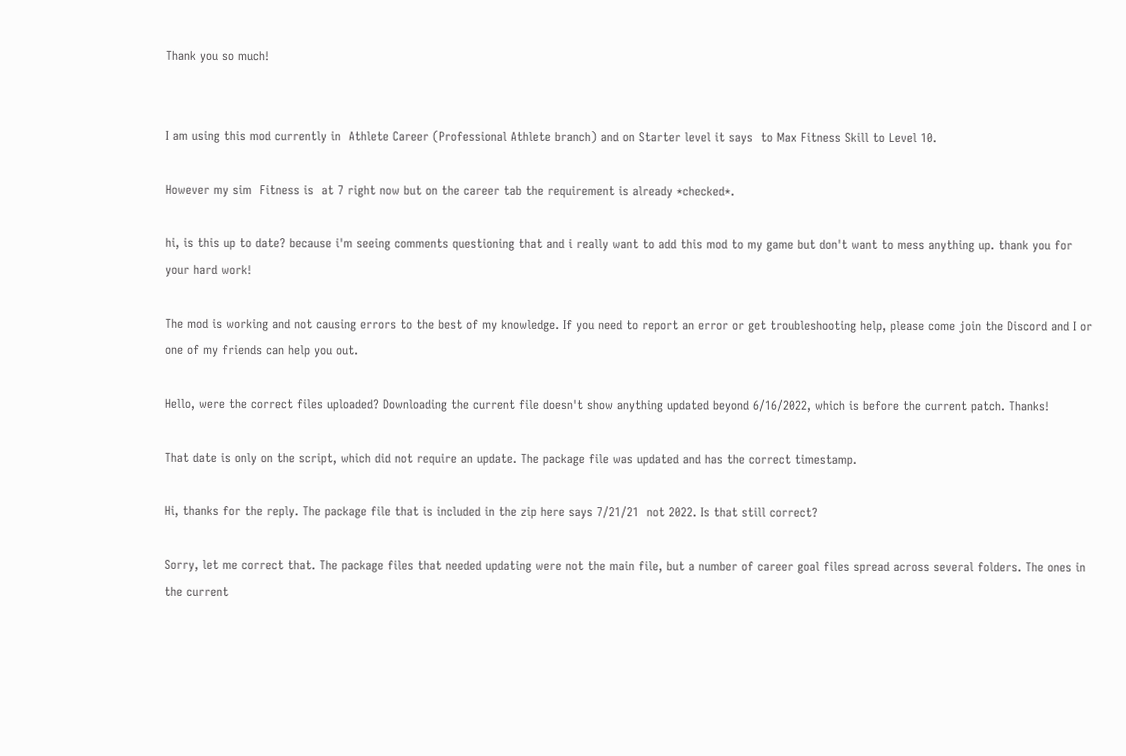Thank you so much!


I am using this mod currently in  Athlete Career (Professional Athlete branch) and on Starter level it says  to Max Fitness Skill to Level 10.

However my sim  Fitness is  at 7 right now but on the career tab the requirement is already *checked*.

hi, is this up to date? because i'm seeing comments questioning that and i really want to add this mod to my game but don't want to mess anything up. thank you for your hard work!

The mod is working and not causing errors to the best of my knowledge. If you need to report an error or get troubleshooting help, please come join the Discord and I or one of my friends can help you out.

Hello, were the correct files uploaded? Downloading the current file doesn't show anything updated beyond 6/16/2022, which is before the current patch. Thanks!

That date is only on the script, which did not require an update. The package file was updated and has the correct timestamp.

Hi, thanks for the reply. The package file that is included in the zip here says 7/21/21  not 2022. Is that still correct?

Sorry, let me correct that. The package files that needed updating were not the main file, but a number of career goal files spread across several folders. The ones in the current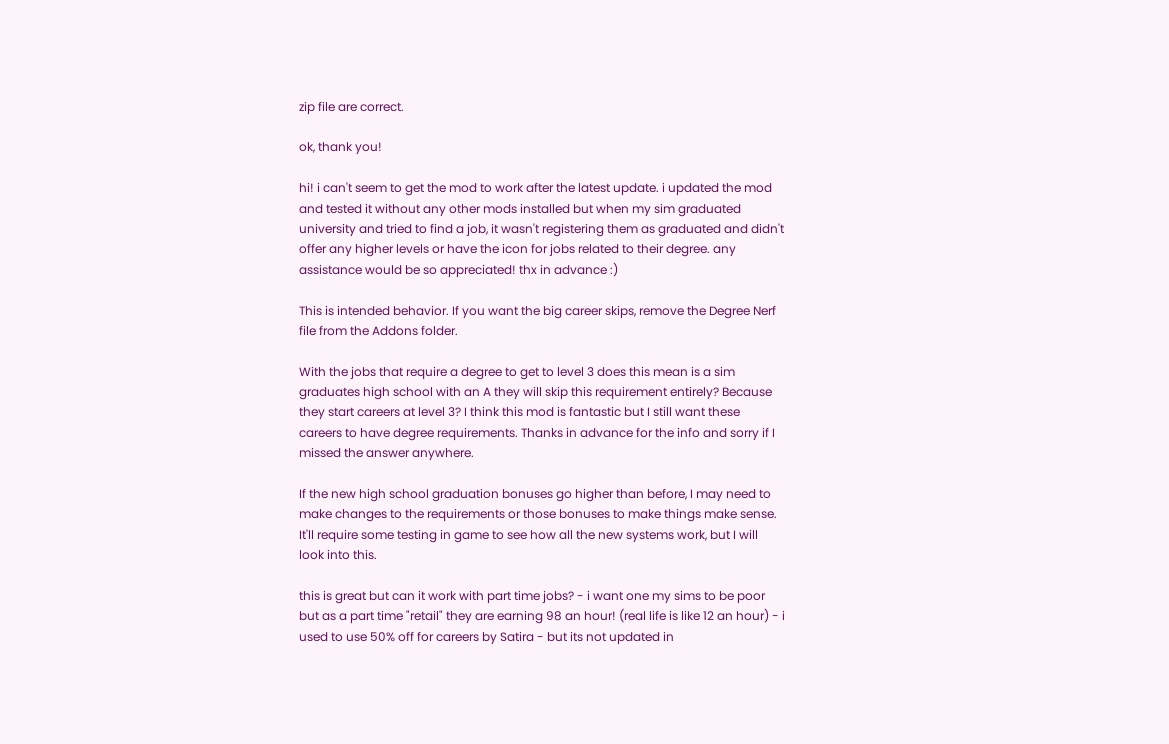zip file are correct.

ok, thank you!

hi! i can't seem to get the mod to work after the latest update. i updated the mod and tested it without any other mods installed but when my sim graduated university and tried to find a job, it wasn't registering them as graduated and didn't offer any higher levels or have the icon for jobs related to their degree. any assistance would be so appreciated! thx in advance :)

This is intended behavior. If you want the big career skips, remove the Degree Nerf file from the Addons folder.

With the jobs that require a degree to get to level 3 does this mean is a sim graduates high school with an A they will skip this requirement entirely? Because they start careers at level 3? I think this mod is fantastic but I still want these careers to have degree requirements. Thanks in advance for the info and sorry if I missed the answer anywhere.

If the new high school graduation bonuses go higher than before, I may need to make changes to the requirements or those bonuses to make things make sense. It'll require some testing in game to see how all the new systems work, but I will look into this.

this is great but can it work with part time jobs? - i want one my sims to be poor but as a part time "retail" they are earning 98 an hour! (real life is like 12 an hour) - i used to use 50% off for careers by Satira - but its not updated in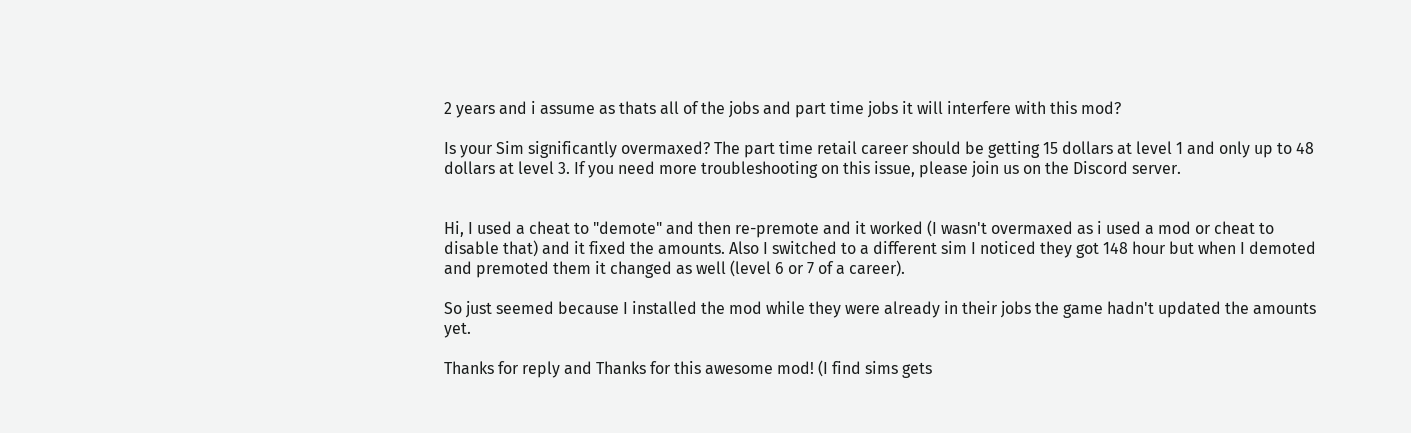2 years and i assume as thats all of the jobs and part time jobs it will interfere with this mod?

Is your Sim significantly overmaxed? The part time retail career should be getting 15 dollars at level 1 and only up to 48 dollars at level 3. If you need more troubleshooting on this issue, please join us on the Discord server.


Hi, I used a cheat to "demote" and then re-premote and it worked (I wasn't overmaxed as i used a mod or cheat to disable that) and it fixed the amounts. Also I switched to a different sim I noticed they got 148 hour but when I demoted and premoted them it changed as well (level 6 or 7 of a career).

So just seemed because I installed the mod while they were already in their jobs the game hadn't updated the amounts yet.

Thanks for reply and Thanks for this awesome mod! (I find sims gets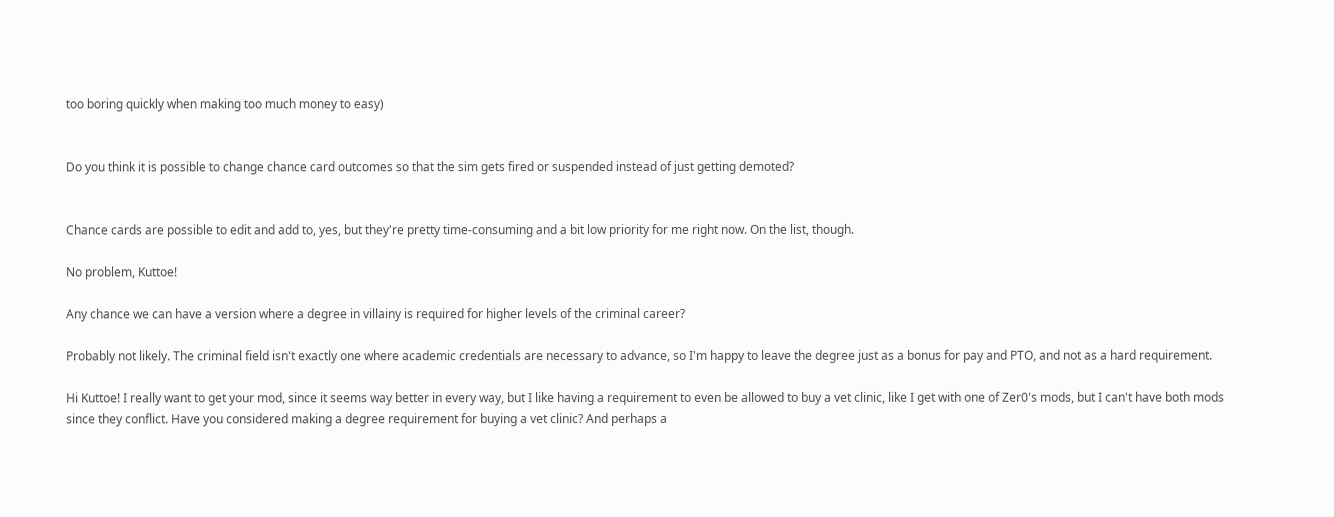too boring quickly when making too much money to easy)


Do you think it is possible to change chance card outcomes so that the sim gets fired or suspended instead of just getting demoted?


Chance cards are possible to edit and add to, yes, but they're pretty time-consuming and a bit low priority for me right now. On the list, though.

No problem, Kuttoe!

Any chance we can have a version where a degree in villainy is required for higher levels of the criminal career?

Probably not likely. The criminal field isn't exactly one where academic credentials are necessary to advance, so I'm happy to leave the degree just as a bonus for pay and PTO, and not as a hard requirement.

Hi Kuttoe! I really want to get your mod, since it seems way better in every way, but I like having a requirement to even be allowed to buy a vet clinic, like I get with one of Zer0's mods, but I can't have both mods since they conflict. Have you considered making a degree requirement for buying a vet clinic? And perhaps a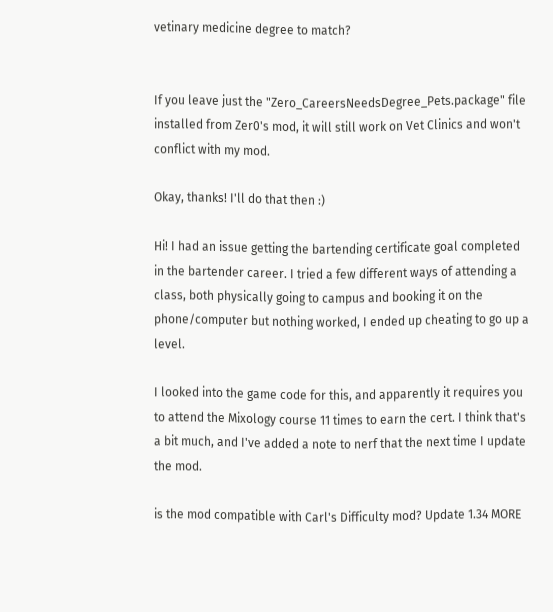vetinary medicine degree to match?


If you leave just the "Zero_CareersNeedsDegree_Pets.package" file installed from Zer0's mod, it will still work on Vet Clinics and won't conflict with my mod.

Okay, thanks! I'll do that then :)

Hi! I had an issue getting the bartending certificate goal completed in the bartender career. I tried a few different ways of attending a class, both physically going to campus and booking it on the phone/computer but nothing worked, I ended up cheating to go up a level.

I looked into the game code for this, and apparently it requires you to attend the Mixology course 11 times to earn the cert. I think that's a bit much, and I've added a note to nerf that the next time I update the mod.

is the mod compatible with Carl's Difficulty mod? Update 1.34 MORE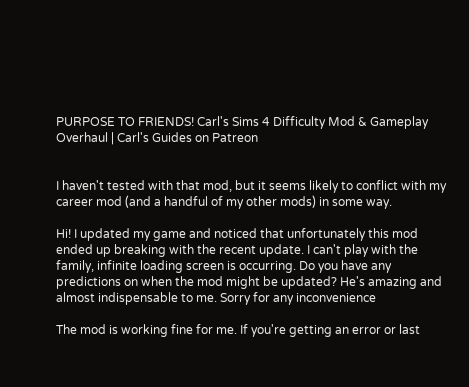PURPOSE TO FRIENDS! Carl's Sims 4 Difficulty Mod & Gameplay Overhaul | Carl's Guides on Patreon


I haven't tested with that mod, but it seems likely to conflict with my career mod (and a handful of my other mods) in some way.

Hi! I updated my game and noticed that unfortunately this mod ended up breaking with the recent update. I can't play with the family, infinite loading screen is occurring. Do you have any predictions on when the mod might be updated? He's amazing and almost indispensable to me. Sorry for any inconvenience

The mod is working fine for me. If you're getting an error or last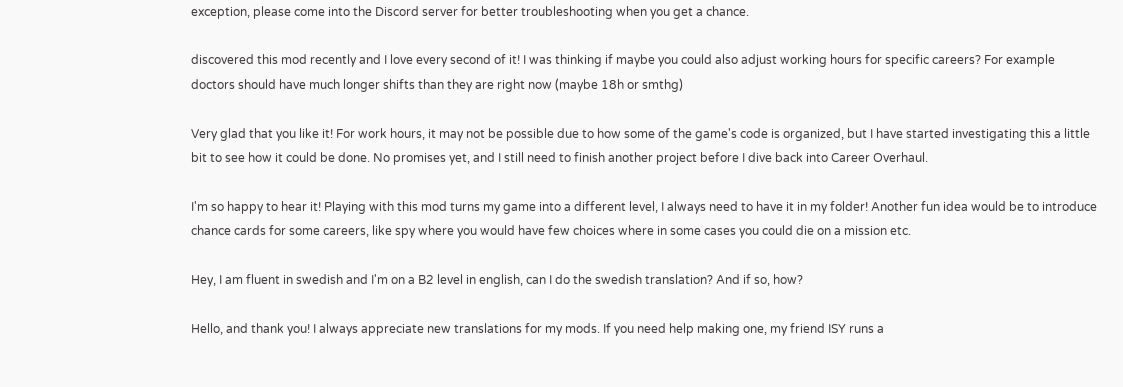exception, please come into the Discord server for better troubleshooting when you get a chance.

discovered this mod recently and I love every second of it! I was thinking if maybe you could also adjust working hours for specific careers? For example doctors should have much longer shifts than they are right now (maybe 18h or smthg)

Very glad that you like it! For work hours, it may not be possible due to how some of the game's code is organized, but I have started investigating this a little bit to see how it could be done. No promises yet, and I still need to finish another project before I dive back into Career Overhaul.

I'm so happy to hear it! Playing with this mod turns my game into a different level, I always need to have it in my folder! Another fun idea would be to introduce chance cards for some careers, like spy where you would have few choices where in some cases you could die on a mission etc.

Hey, I am fluent in swedish and I'm on a B2 level in english, can I do the swedish translation? And if so, how?

Hello, and thank you! I always appreciate new translations for my mods. If you need help making one, my friend ISY runs a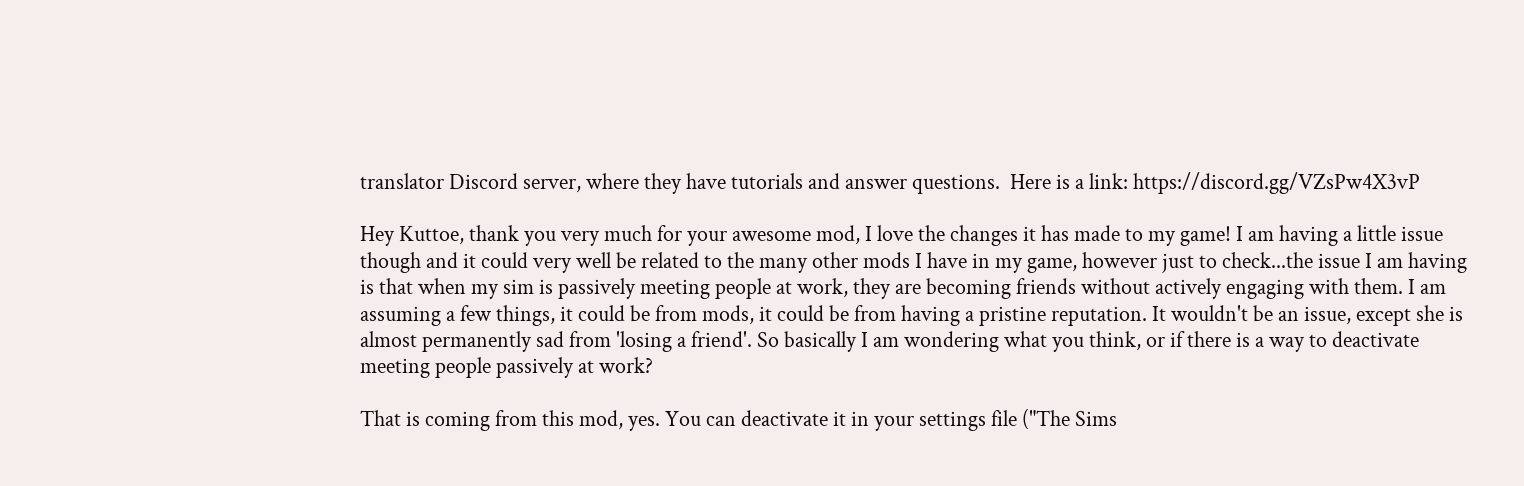translator Discord server, where they have tutorials and answer questions.  Here is a link: https://discord.gg/VZsPw4X3vP

Hey Kuttoe, thank you very much for your awesome mod, I love the changes it has made to my game! I am having a little issue though and it could very well be related to the many other mods I have in my game, however just to check...the issue I am having is that when my sim is passively meeting people at work, they are becoming friends without actively engaging with them. I am assuming a few things, it could be from mods, it could be from having a pristine reputation. It wouldn't be an issue, except she is almost permanently sad from 'losing a friend'. So basically I am wondering what you think, or if there is a way to deactivate meeting people passively at work?

That is coming from this mod, yes. You can deactivate it in your settings file ("The Sims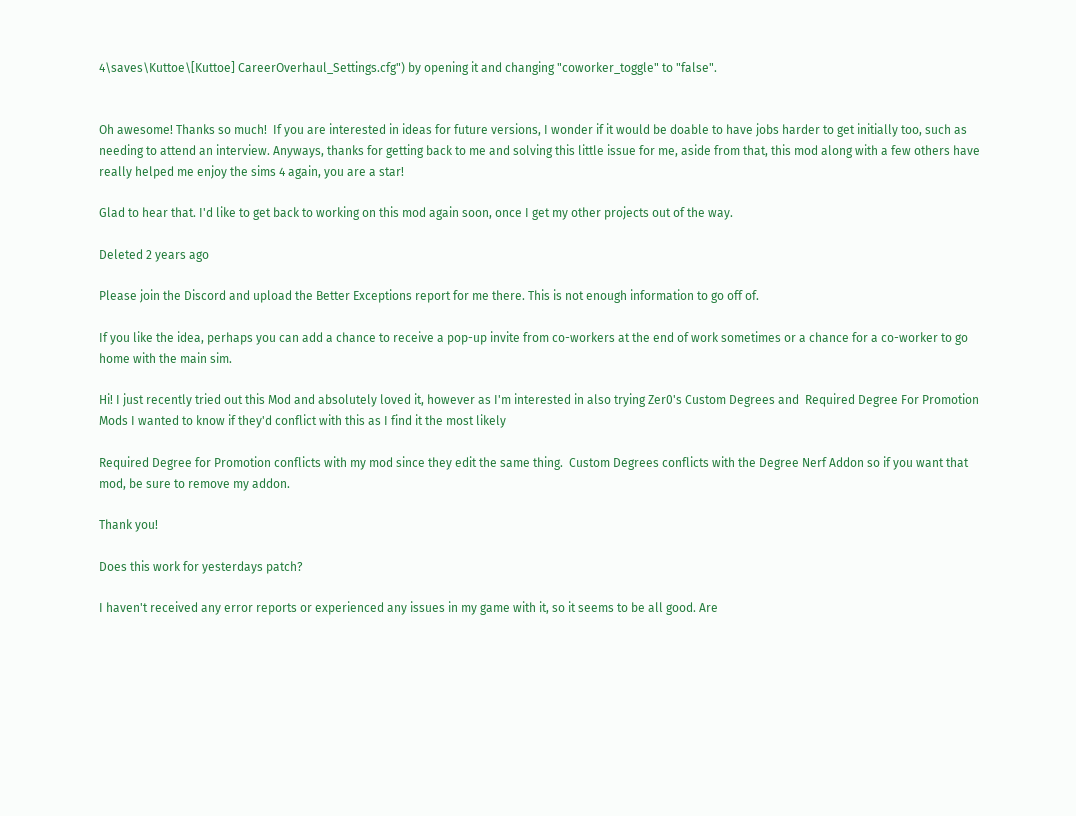4\saves\Kuttoe\[Kuttoe] CareerOverhaul_Settings.cfg") by opening it and changing "coworker_toggle" to "false".


Oh awesome! Thanks so much!  If you are interested in ideas for future versions, I wonder if it would be doable to have jobs harder to get initially too, such as needing to attend an interview. Anyways, thanks for getting back to me and solving this little issue for me, aside from that, this mod along with a few others have really helped me enjoy the sims 4 again, you are a star!

Glad to hear that. I'd like to get back to working on this mod again soon, once I get my other projects out of the way.

Deleted 2 years ago

Please join the Discord and upload the Better Exceptions report for me there. This is not enough information to go off of.

If you like the idea, perhaps you can add a chance to receive a pop-up invite from co-workers at the end of work sometimes or a chance for a co-worker to go home with the main sim.

Hi! I just recently tried out this Mod and absolutely loved it, however as I'm interested in also trying Zer0's Custom Degrees and  Required Degree For Promotion Mods I wanted to know if they'd conflict with this as I find it the most likely

Required Degree for Promotion conflicts with my mod since they edit the same thing.  Custom Degrees conflicts with the Degree Nerf Addon so if you want that mod, be sure to remove my addon.

Thank you!

Does this work for yesterdays patch?

I haven't received any error reports or experienced any issues in my game with it, so it seems to be all good. Are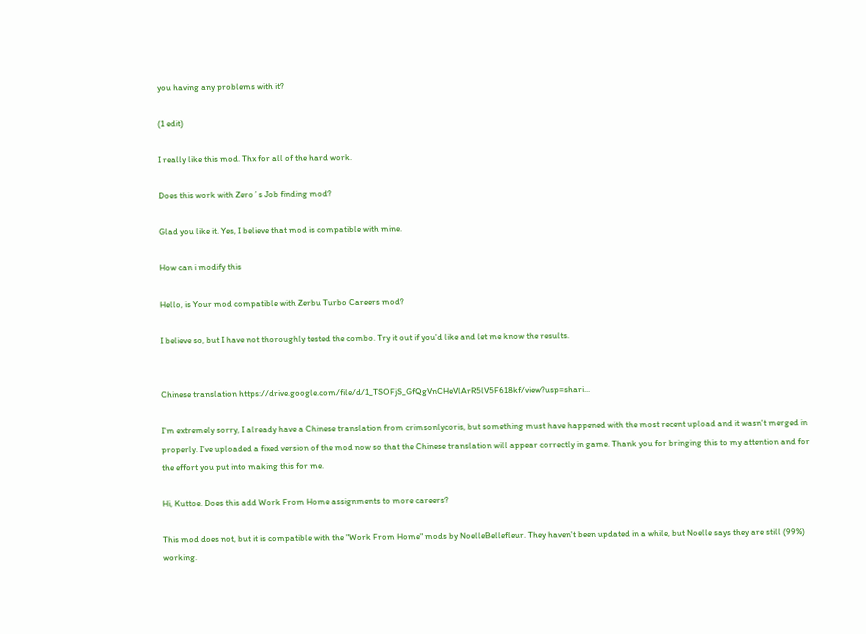you having any problems with it?

(1 edit)

I really like this mod. Thx for all of the hard work.

Does this work with Zero´s Job finding mod?

Glad you like it. Yes, I believe that mod is compatible with mine.

How can i modify this

Hello, is Your mod compatible with Zerbu Turbo Careers mod?

I believe so, but I have not thoroughly tested the combo. Try it out if you'd like and let me know the results.


Chinese translation https://drive.google.com/file/d/1_TSOFjS_GfQgVnCHeVlArR5lV5F618kf/view?usp=shari...

I'm extremely sorry, I already have a Chinese translation from crimsonlycoris, but something must have happened with the most recent upload and it wasn't merged in properly. I've uploaded a fixed version of the mod now so that the Chinese translation will appear correctly in game. Thank you for bringing this to my attention and for the effort you put into making this for me.

Hi, Kuttoe. Does this add Work From Home assignments to more careers?

This mod does not, but it is compatible with the "Work From Home" mods by NoelleBellefleur. They haven't been updated in a while, but Noelle says they are still (99%) working.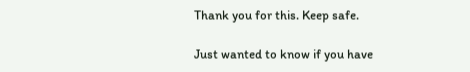Thank you for this. Keep safe.

Just wanted to know if you have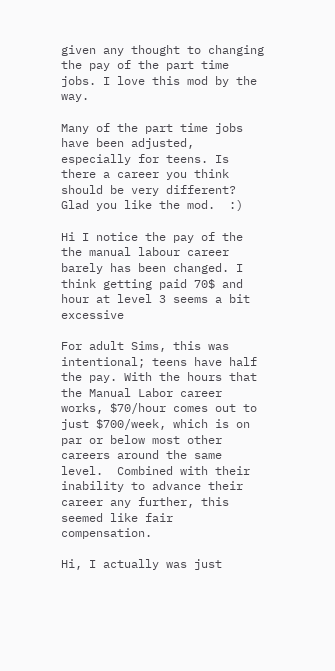given any thought to changing the pay of the part time jobs. I love this mod by the way.

Many of the part time jobs have been adjusted, especially for teens. Is there a career you think should be very different? Glad you like the mod.  :)

Hi I notice the pay of the the manual labour career barely has been changed. I think getting paid 70$ and hour at level 3 seems a bit excessive

For adult Sims, this was intentional; teens have half the pay. With the hours that the Manual Labor career works, $70/hour comes out to just $700/week, which is on par or below most other careers around the same level.  Combined with their inability to advance their career any further, this seemed like fair compensation.

Hi, I actually was just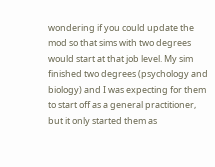wondering if you could update the mod so that sims with two degrees would start at that job level. My sim finished two degrees (psychology and biology) and I was expecting for them to start off as a general practitioner, but it only started them as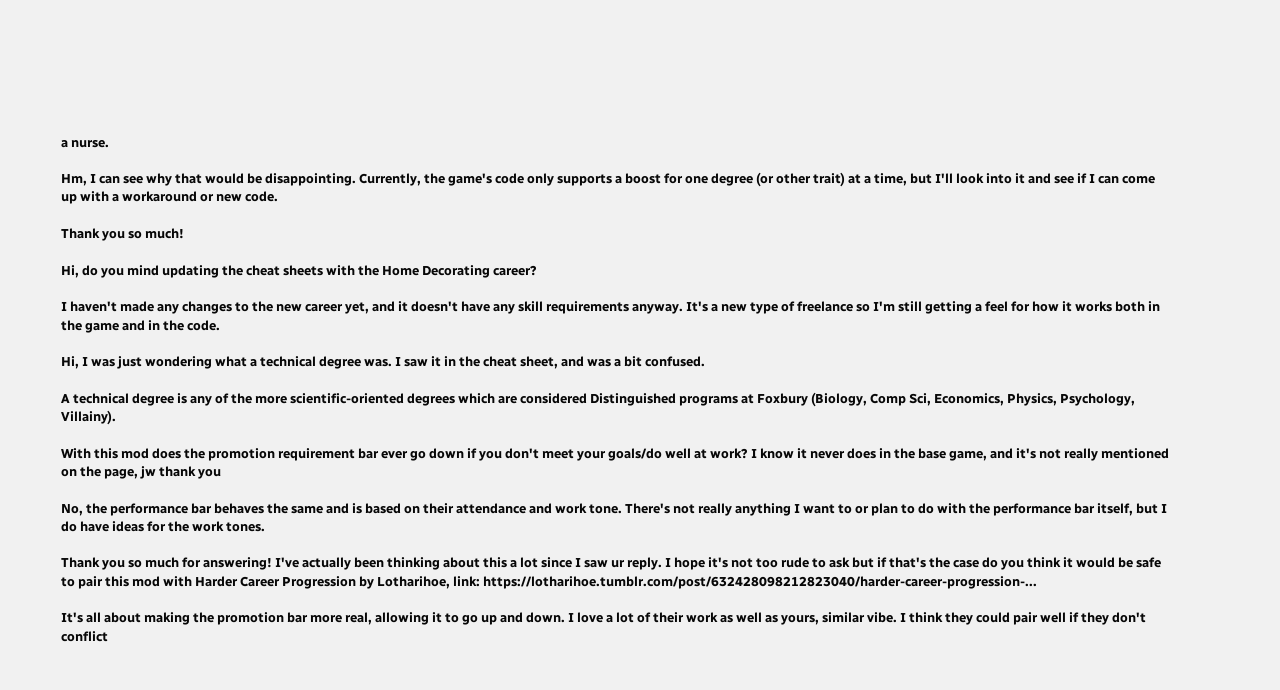a nurse.

Hm, I can see why that would be disappointing. Currently, the game's code only supports a boost for one degree (or other trait) at a time, but I'll look into it and see if I can come up with a workaround or new code.

Thank you so much!

Hi, do you mind updating the cheat sheets with the Home Decorating career?

I haven't made any changes to the new career yet, and it doesn't have any skill requirements anyway. It's a new type of freelance so I'm still getting a feel for how it works both in the game and in the code.

Hi, I was just wondering what a technical degree was. I saw it in the cheat sheet, and was a bit confused.

A technical degree is any of the more scientific-oriented degrees which are considered Distinguished programs at Foxbury (Biology, Comp Sci, Economics, Physics, Psychology, Villainy).

With this mod does the promotion requirement bar ever go down if you don't meet your goals/do well at work? I know it never does in the base game, and it's not really mentioned on the page, jw thank you

No, the performance bar behaves the same and is based on their attendance and work tone. There's not really anything I want to or plan to do with the performance bar itself, but I do have ideas for the work tones.

Thank you so much for answering! I've actually been thinking about this a lot since I saw ur reply. I hope it's not too rude to ask but if that's the case do you think it would be safe to pair this mod with Harder Career Progression by Lotharihoe, link: https://lotharihoe.tumblr.com/post/632428098212823040/harder-career-progression-...

It's all about making the promotion bar more real, allowing it to go up and down. I love a lot of their work as well as yours, similar vibe. I think they could pair well if they don't conflict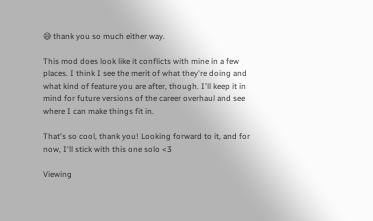😅 thank you so much either way.

This mod does look like it conflicts with mine in a few places. I think I see the merit of what they're doing and what kind of feature you are after, though. I'll keep it in mind for future versions of the career overhaul and see where I can make things fit in.

That's so cool, thank you! Looking forward to it, and for now, I'll stick with this one solo <3

Viewing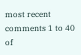most recent comments 1 to 40 of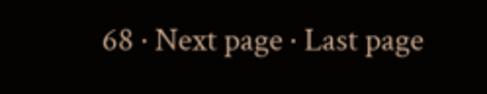68 · Next page · Last page